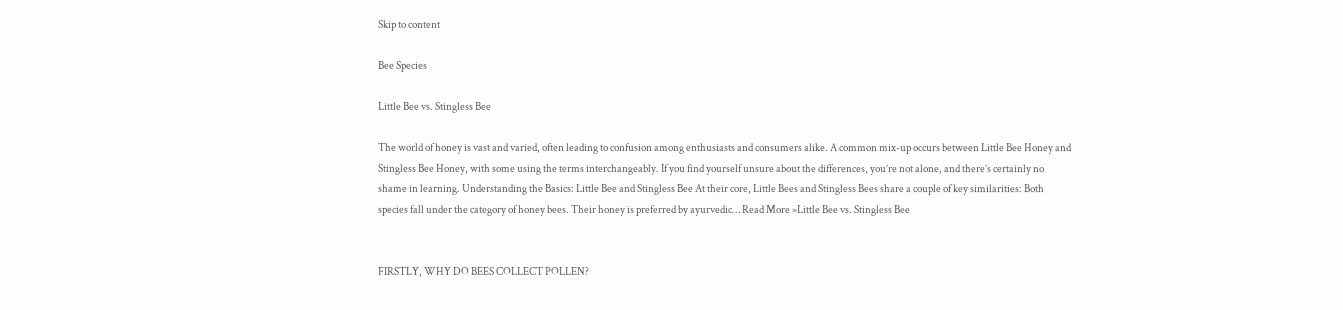Skip to content

Bee Species

Little Bee vs. Stingless Bee

The world of honey is vast and varied, often leading to confusion among enthusiasts and consumers alike. A common mix-up occurs between Little Bee Honey and Stingless Bee Honey, with some using the terms interchangeably. If you find yourself unsure about the differences, you’re not alone, and there’s certainly no shame in learning. Understanding the Basics: Little Bee and Stingless Bee At their core, Little Bees and Stingless Bees share a couple of key similarities: Both species fall under the category of honey bees. Their honey is preferred by ayurvedic… Read More »Little Bee vs. Stingless Bee


FIRSTLY, WHY DO BEES COLLECT POLLEN?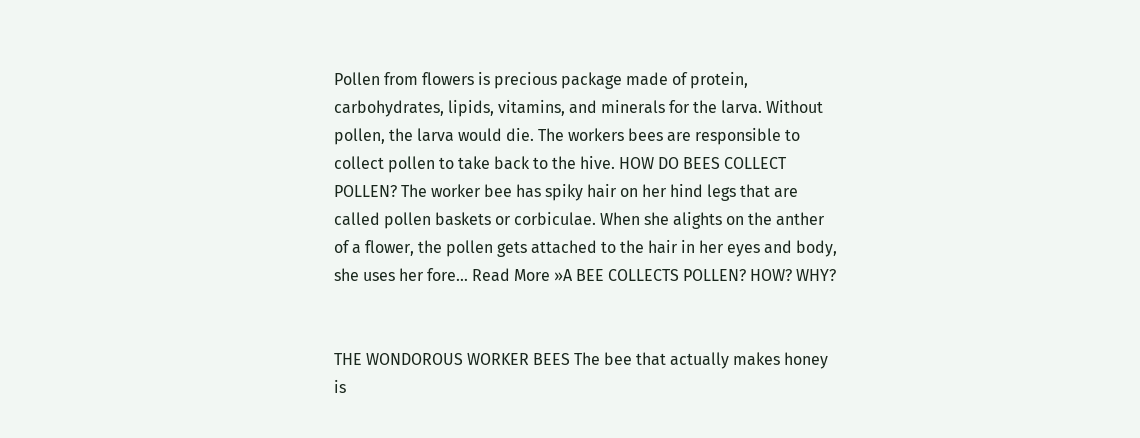Pollen from flowers is precious package made of protein, carbohydrates, lipids, vitamins, and minerals for the larva. Without pollen, the larva would die. The workers bees are responsible to collect pollen to take back to the hive. HOW DO BEES COLLECT POLLEN? The worker bee has spiky hair on her hind legs that are called pollen baskets or corbiculae. When she alights on the anther of a flower, the pollen gets attached to the hair in her eyes and body, she uses her fore… Read More »A BEE COLLECTS POLLEN? HOW? WHY?


THE WONDOROUS WORKER BEES The bee that actually makes honey is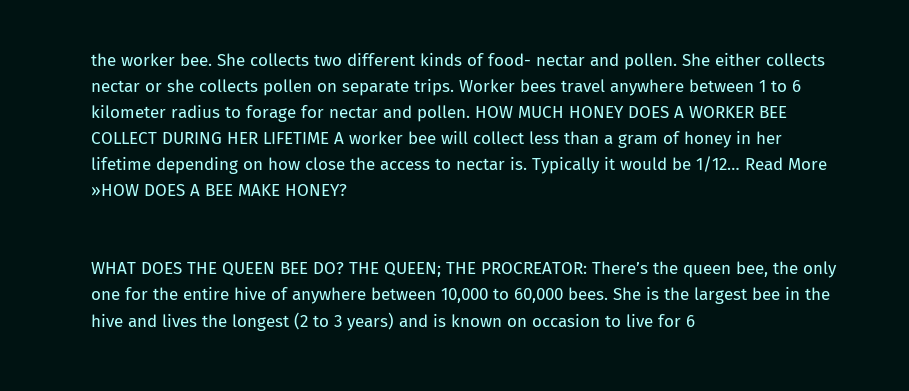the worker bee. She collects two different kinds of food- nectar and pollen. She either collects nectar or she collects pollen on separate trips. Worker bees travel anywhere between 1 to 6 kilometer radius to forage for nectar and pollen. HOW MUCH HONEY DOES A WORKER BEE COLLECT DURING HER LIFETIME A worker bee will collect less than a gram of honey in her lifetime depending on how close the access to nectar is. Typically it would be 1/12… Read More »HOW DOES A BEE MAKE HONEY?


WHAT DOES THE QUEEN BEE DO? THE QUEEN; THE PROCREATOR: There’s the queen bee, the only one for the entire hive of anywhere between 10,000 to 60,000 bees. She is the largest bee in the hive and lives the longest (2 to 3 years) and is known on occasion to live for 6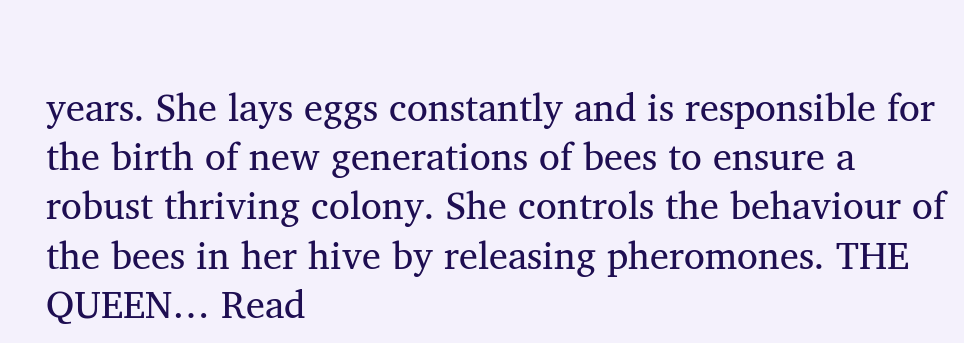years. She lays eggs constantly and is responsible for the birth of new generations of bees to ensure a robust thriving colony. She controls the behaviour of the bees in her hive by releasing pheromones. THE QUEEN… Read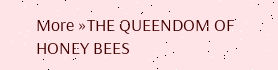More »THE QUEENDOM OF HONEY BEES